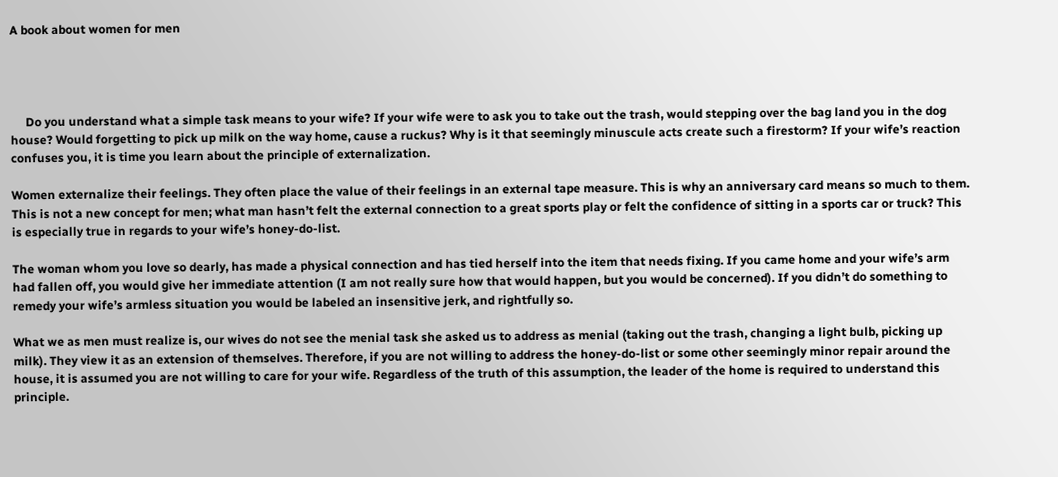A book about women for men




     Do you understand what a simple task means to your wife? If your wife were to ask you to take out the trash, would stepping over the bag land you in the dog house? Would forgetting to pick up milk on the way home, cause a ruckus? Why is it that seemingly minuscule acts create such a firestorm? If your wife’s reaction confuses you, it is time you learn about the principle of externalization.

Women externalize their feelings. They often place the value of their feelings in an external tape measure. This is why an anniversary card means so much to them. This is not a new concept for men; what man hasn’t felt the external connection to a great sports play or felt the confidence of sitting in a sports car or truck? This is especially true in regards to your wife’s honey-do-list.

The woman whom you love so dearly, has made a physical connection and has tied herself into the item that needs fixing. If you came home and your wife’s arm had fallen off, you would give her immediate attention (I am not really sure how that would happen, but you would be concerned). If you didn’t do something to remedy your wife’s armless situation you would be labeled an insensitive jerk, and rightfully so.

What we as men must realize is, our wives do not see the menial task she asked us to address as menial (taking out the trash, changing a light bulb, picking up milk). They view it as an extension of themselves. Therefore, if you are not willing to address the honey-do-list or some other seemingly minor repair around the house, it is assumed you are not willing to care for your wife. Regardless of the truth of this assumption, the leader of the home is required to understand this principle.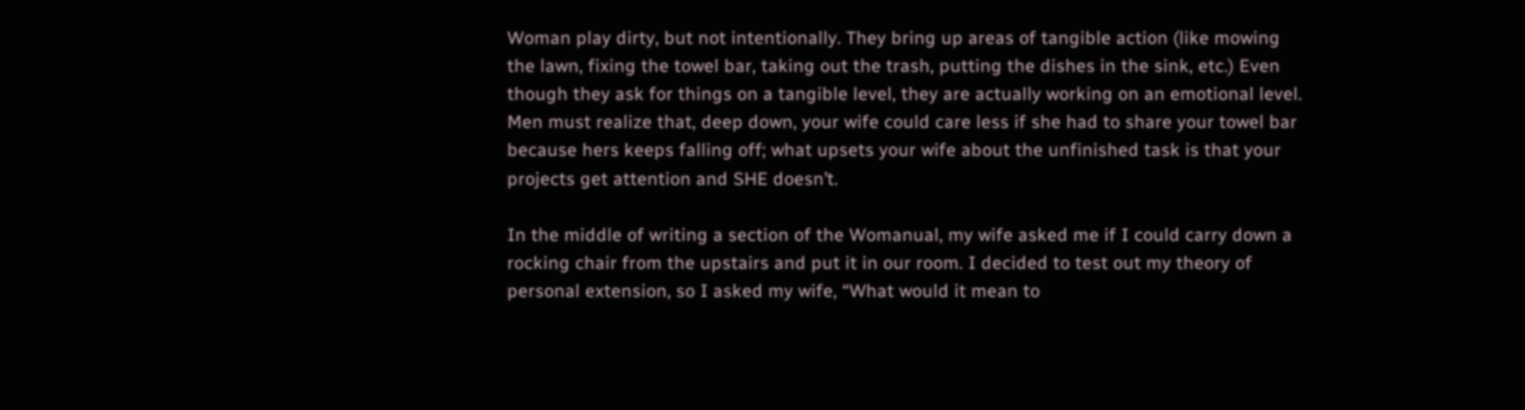Woman play dirty, but not intentionally. They bring up areas of tangible action (like mowing the lawn, fixing the towel bar, taking out the trash, putting the dishes in the sink, etc.) Even though they ask for things on a tangible level, they are actually working on an emotional level. Men must realize that, deep down, your wife could care less if she had to share your towel bar because hers keeps falling off; what upsets your wife about the unfinished task is that your projects get attention and SHE doesn’t.

In the middle of writing a section of the Womanual, my wife asked me if I could carry down a rocking chair from the upstairs and put it in our room. I decided to test out my theory of personal extension, so I asked my wife, “What would it mean to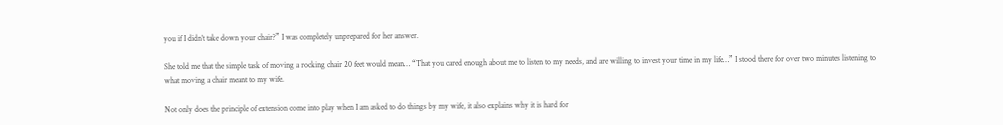you if I didn’t take down your chair?” I was completely unprepared for her answer.

She told me that the simple task of moving a rocking chair 20 feet would mean… “That you cared enough about me to listen to my needs, and are willing to invest your time in my life…” I stood there for over two minutes listening to what moving a chair meant to my wife.

Not only does the principle of extension come into play when I am asked to do things by my wife, it also explains why it is hard for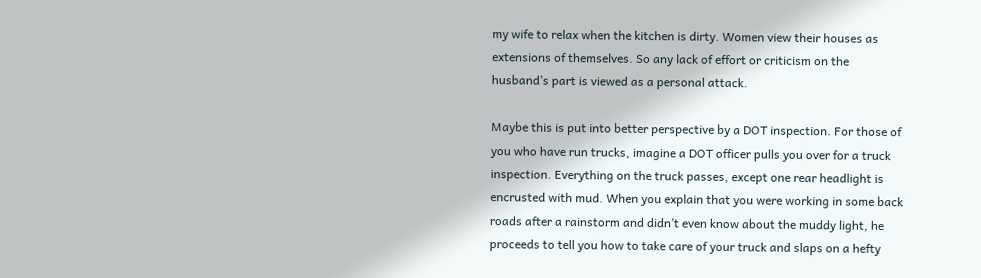my wife to relax when the kitchen is dirty. Women view their houses as extensions of themselves. So any lack of effort or criticism on the husband’s part is viewed as a personal attack.

Maybe this is put into better perspective by a DOT inspection. For those of you who have run trucks, imagine a DOT officer pulls you over for a truck inspection. Everything on the truck passes, except one rear headlight is encrusted with mud. When you explain that you were working in some back roads after a rainstorm and didn’t even know about the muddy light, he proceeds to tell you how to take care of your truck and slaps on a hefty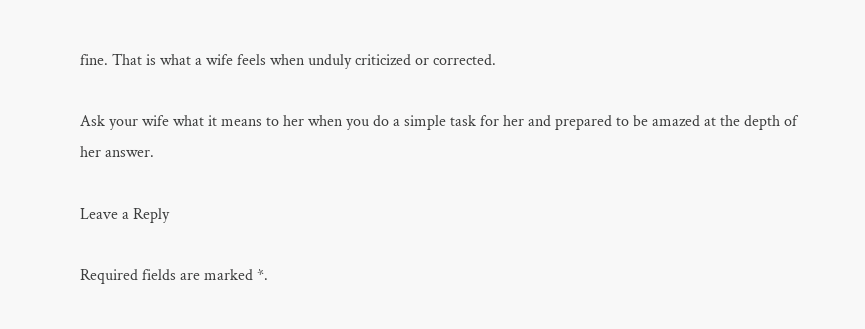fine. That is what a wife feels when unduly criticized or corrected.

Ask your wife what it means to her when you do a simple task for her and prepared to be amazed at the depth of her answer.

Leave a Reply

Required fields are marked *.